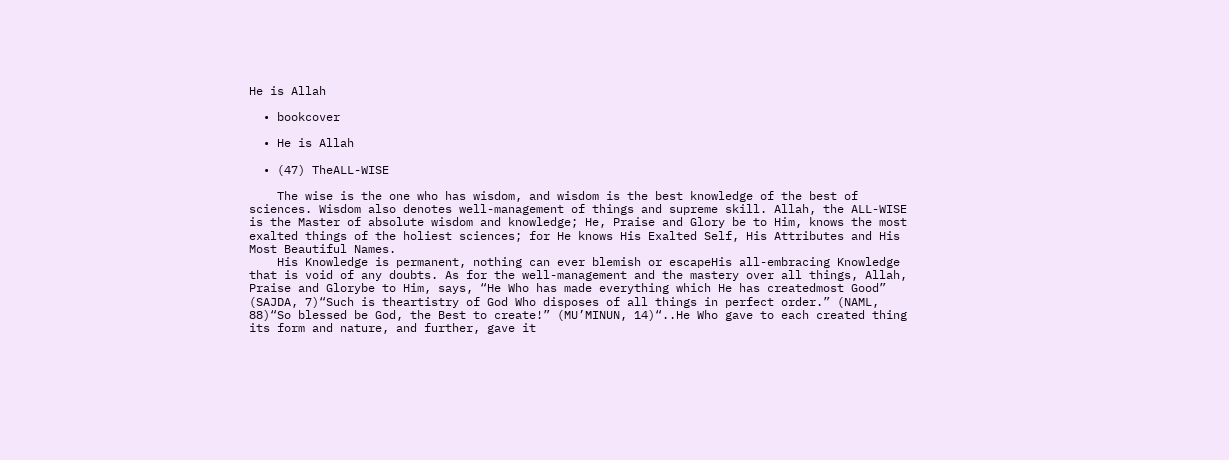He is Allah

  • bookcover

  • He is Allah

  • (47) TheALL-WISE

    The wise is the one who has wisdom, and wisdom is the best knowledge of the best of sciences. Wisdom also denotes well-management of things and supreme skill. Allah, the ALL-WISE is the Master of absolute wisdom and knowledge; He, Praise and Glory be to Him, knows the most exalted things of the holiest sciences; for He knows His Exalted Self, His Attributes and His Most Beautiful Names.
    His Knowledge is permanent, nothing can ever blemish or escapeHis all-embracing Knowledge that is void of any doubts. As for the well-management and the mastery over all things, Allah, Praise and Glorybe to Him, says, “He Who has made everything which He has createdmost Good” (SAJDA, 7)“Such is theartistry of God Who disposes of all things in perfect order.” (NAML, 88)“So blessed be God, the Best to create!” (MU’MINUN, 14)“..He Who gave to each created thing its form and nature, and further, gave it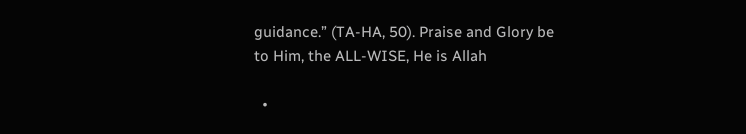guidance.” (TA-HA, 50). Praise and Glory be to Him, the ALL-WISE, He is Allah

  •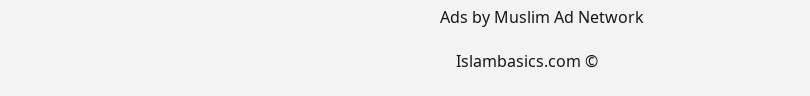Ads by Muslim Ad Network

    Islambasics.com ©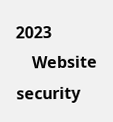2023
    Website security